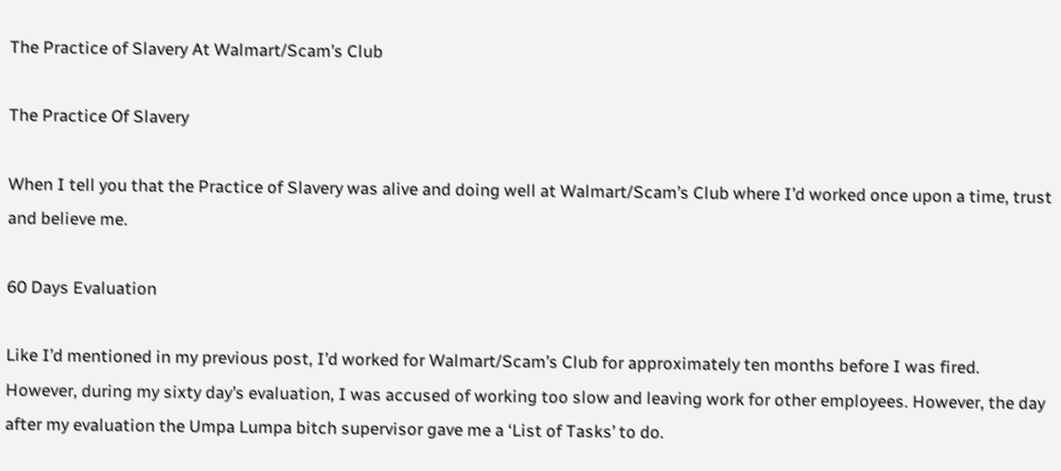The Practice of Slavery At Walmart/Scam’s Club

The Practice Of Slavery

When I tell you that the Practice of Slavery was alive and doing well at Walmart/Scam’s Club where I’d worked once upon a time, trust and believe me.

60 Days Evaluation

Like I’d mentioned in my previous post, I’d worked for Walmart/Scam’s Club for approximately ten months before I was fired. However, during my sixty day’s evaluation, I was accused of working too slow and leaving work for other employees. However, the day after my evaluation the Umpa Lumpa bitch supervisor gave me a ‘List of Tasks’ to do.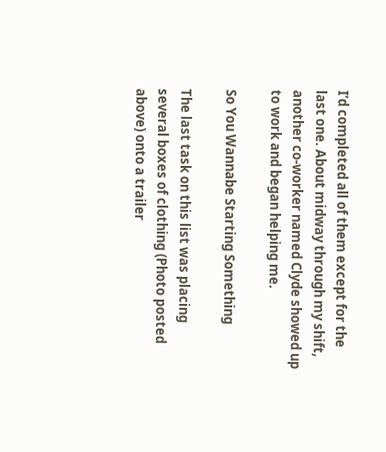I’d completed all of them except for the last one. About midway through my shift, another co-worker named Clyde showed up to work and began helping me.

So You Wannabe Starting Something

The last task on this list was placing several boxes of clothing (Photo posted above) onto a trailer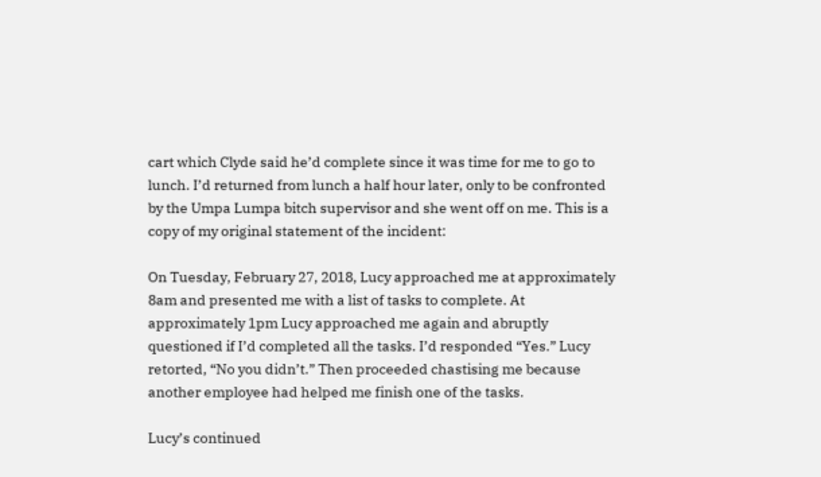cart which Clyde said he’d complete since it was time for me to go to lunch. I’d returned from lunch a half hour later, only to be confronted by the Umpa Lumpa bitch supervisor and she went off on me. This is a copy of my original statement of the incident:

On Tuesday, February 27, 2018, Lucy approached me at approximately 8am and presented me with a list of tasks to complete. At approximately 1pm Lucy approached me again and abruptly questioned if I’d completed all the tasks. I’d responded “Yes.” Lucy retorted, “No you didn’t.” Then proceeded chastising me because another employee had helped me finish one of the tasks.

Lucy’s continued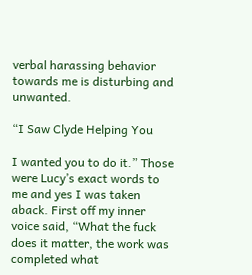verbal harassing behavior towards me is disturbing and unwanted.

“I Saw Clyde Helping You

I wanted you to do it.” Those were Lucy’s exact words to me and yes I was taken aback. First off my inner voice said, “What the fuck does it matter, the work was completed what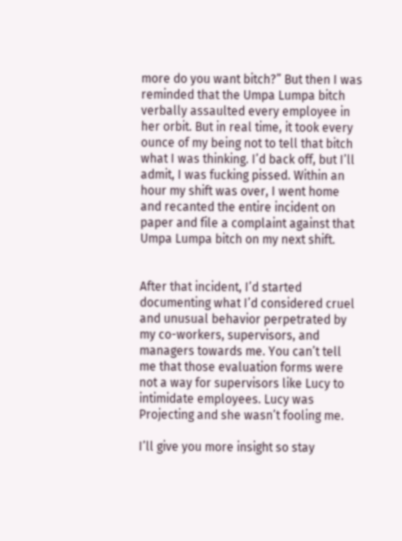more do you want bitch?” But then I was reminded that the Umpa Lumpa bitch verbally assaulted every employee in her orbit. But in real time, it took every ounce of my being not to tell that bitch what I was thinking. I’d back off, but I’ll admit, I was fucking pissed. Within an hour my shift was over, I went home and recanted the entire incident on paper and file a complaint against that Umpa Lumpa bitch on my next shift.


After that incident, I’d started documenting what I’d considered cruel and unusual behavior perpetrated by my co-workers, supervisors, and managers towards me. You can’t tell me that those evaluation forms were not a way for supervisors like Lucy to intimidate employees. Lucy was Projecting and she wasn’t fooling me.

I’ll give you more insight so stay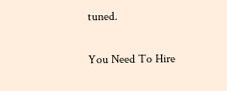tuned.

You Need To Hire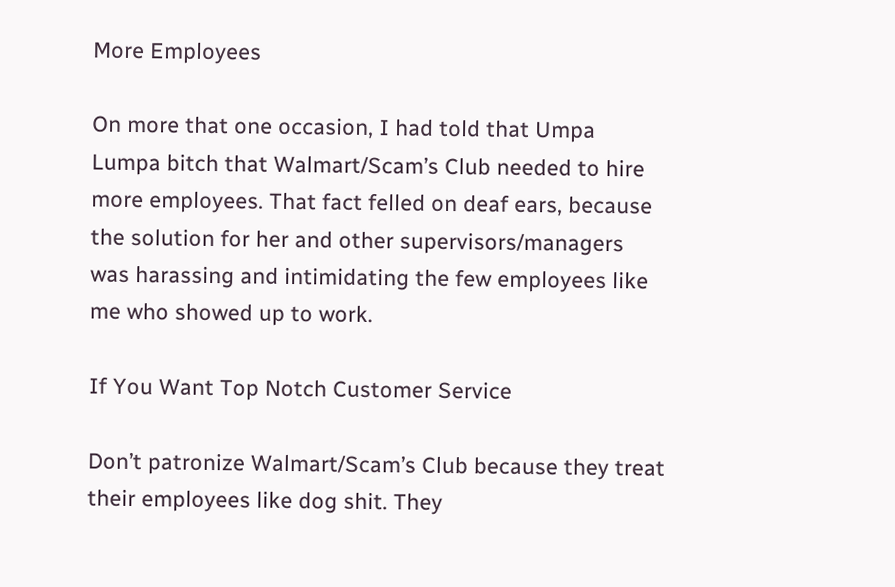More Employees

On more that one occasion, I had told that Umpa Lumpa bitch that Walmart/Scam’s Club needed to hire more employees. That fact felled on deaf ears, because the solution for her and other supervisors/managers was harassing and intimidating the few employees like me who showed up to work.

If You Want Top Notch Customer Service

Don’t patronize Walmart/Scam’s Club because they treat their employees like dog shit. They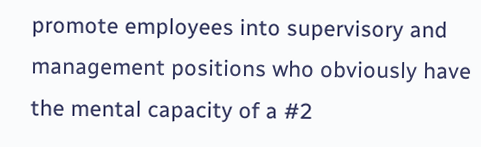promote employees into supervisory and management positions who obviously have the mental capacity of a #2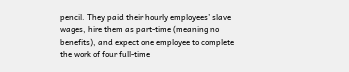pencil. They paid their hourly employees’ slave wages, hire them as part-time (meaning no benefits), and expect one employee to complete the work of four full-time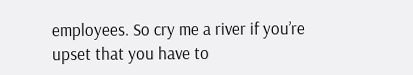employees. So cry me a river if you’re upset that you have to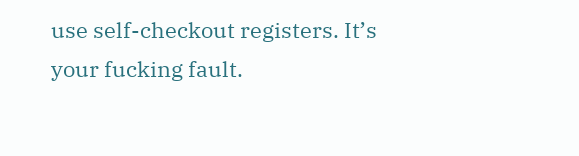use self-checkout registers. It’s your fucking fault.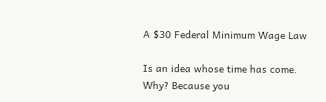A $30 Federal Minimum Wage Law

Is an idea whose time has come. Why? Because you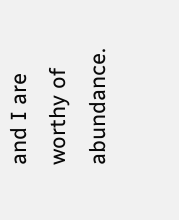and I are worthy of abundance.